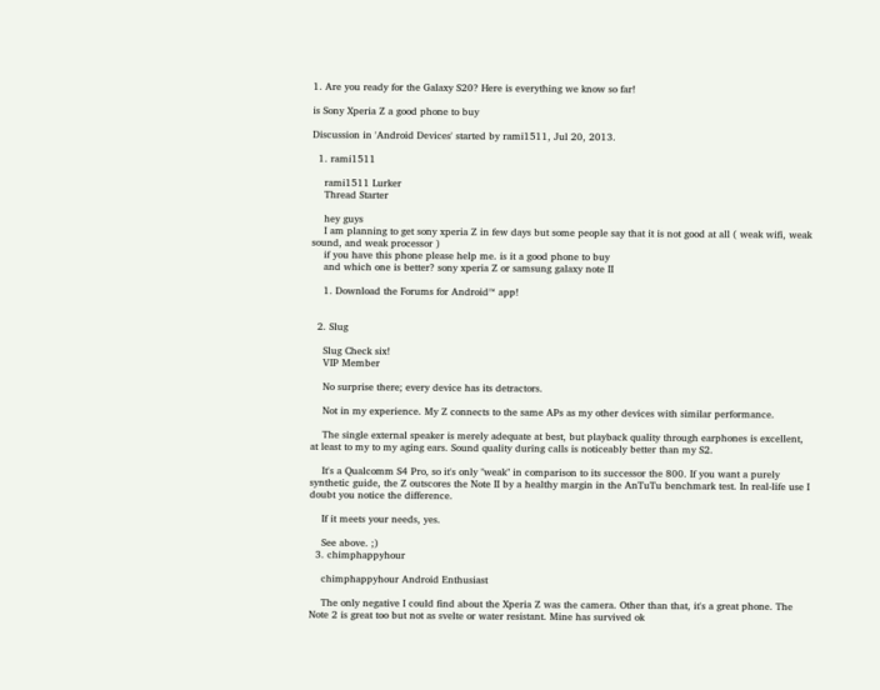1. Are you ready for the Galaxy S20? Here is everything we know so far!

is Sony Xperia Z a good phone to buy

Discussion in 'Android Devices' started by rami1511, Jul 20, 2013.

  1. rami1511

    rami1511 Lurker
    Thread Starter

    hey guys
    I am planning to get sony xperia Z in few days but some people say that it is not good at all ( weak wifi, weak sound, and weak processor )
    if you have this phone please help me. is it a good phone to buy
    and which one is better? sony xperia Z or samsung galaxy note II

    1. Download the Forums for Android™ app!


  2. Slug

    Slug Check six!
    VIP Member

    No surprise there; every device has its detractors.

    Not in my experience. My Z connects to the same APs as my other devices with similar performance.

    The single external speaker is merely adequate at best, but playback quality through earphones is excellent, at least to my to my aging ears. Sound quality during calls is noticeably better than my S2.

    It's a Qualcomm S4 Pro, so it's only "weak" in comparison to its successor the 800. If you want a purely synthetic guide, the Z outscores the Note II by a healthy margin in the AnTuTu benchmark test. In real-life use I doubt you notice the difference.

    If it meets your needs, yes.

    See above. ;)
  3. chimphappyhour

    chimphappyhour Android Enthusiast

    The only negative I could find about the Xperia Z was the camera. Other than that, it's a great phone. The Note 2 is great too but not as svelte or water resistant. Mine has survived ok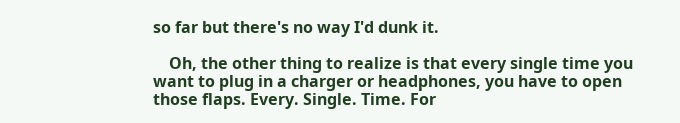so far but there's no way I'd dunk it.

    Oh, the other thing to realize is that every single time you want to plug in a charger or headphones, you have to open those flaps. Every. Single. Time. For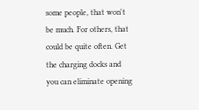some people, that won't be much. For others, that could be quite often. Get the charging docks and you can eliminate opening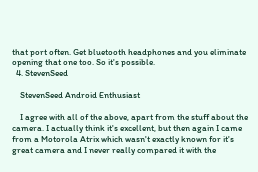that port often. Get bluetooth headphones and you eliminate opening that one too. So it's possible.
  4. StevenSeed

    StevenSeed Android Enthusiast

    I agree with all of the above, apart from the stuff about the camera. I actually think it's excellent, but then again I came from a Motorola Atrix which wasn't exactly known for it's great camera and I never really compared it with the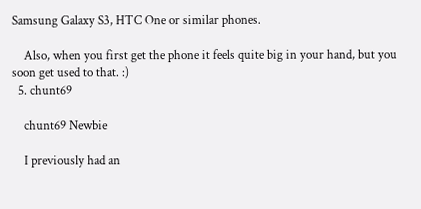Samsung Galaxy S3, HTC One or similar phones.

    Also, when you first get the phone it feels quite big in your hand, but you soon get used to that. :)
  5. chunt69

    chunt69 Newbie

    I previously had an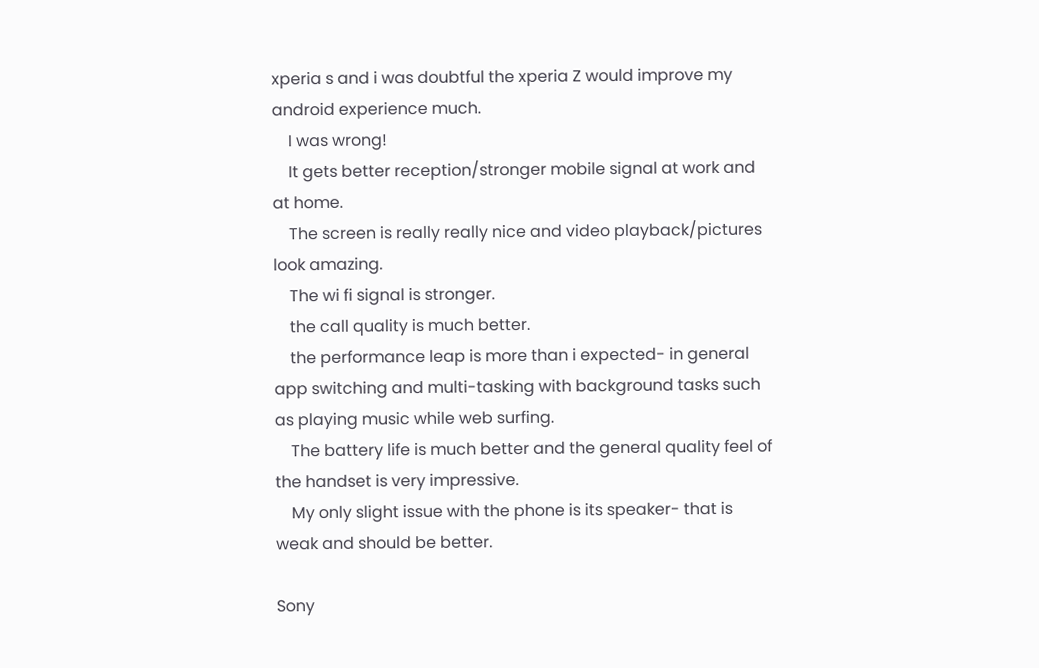xperia s and i was doubtful the xperia Z would improve my android experience much.
    I was wrong!
    It gets better reception/stronger mobile signal at work and at home.
    The screen is really really nice and video playback/pictures look amazing.
    The wi fi signal is stronger.
    the call quality is much better.
    the performance leap is more than i expected- in general app switching and multi-tasking with background tasks such as playing music while web surfing.
    The battery life is much better and the general quality feel of the handset is very impressive.
    My only slight issue with the phone is its speaker- that is weak and should be better.

Sony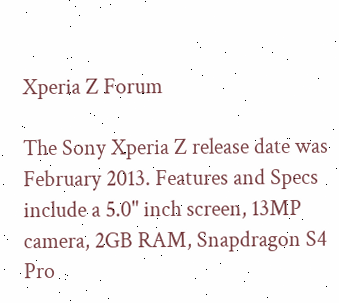Xperia Z Forum

The Sony Xperia Z release date was February 2013. Features and Specs include a 5.0" inch screen, 13MP camera, 2GB RAM, Snapdragon S4 Pro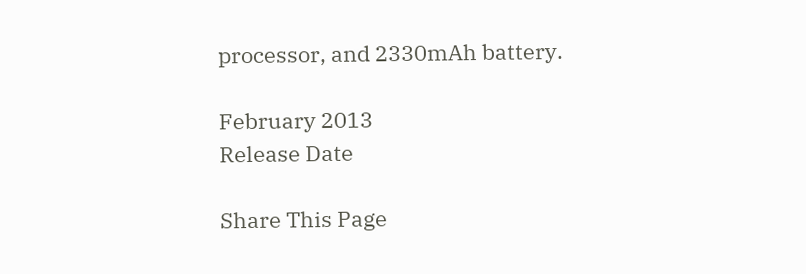processor, and 2330mAh battery.

February 2013
Release Date

Share This Page